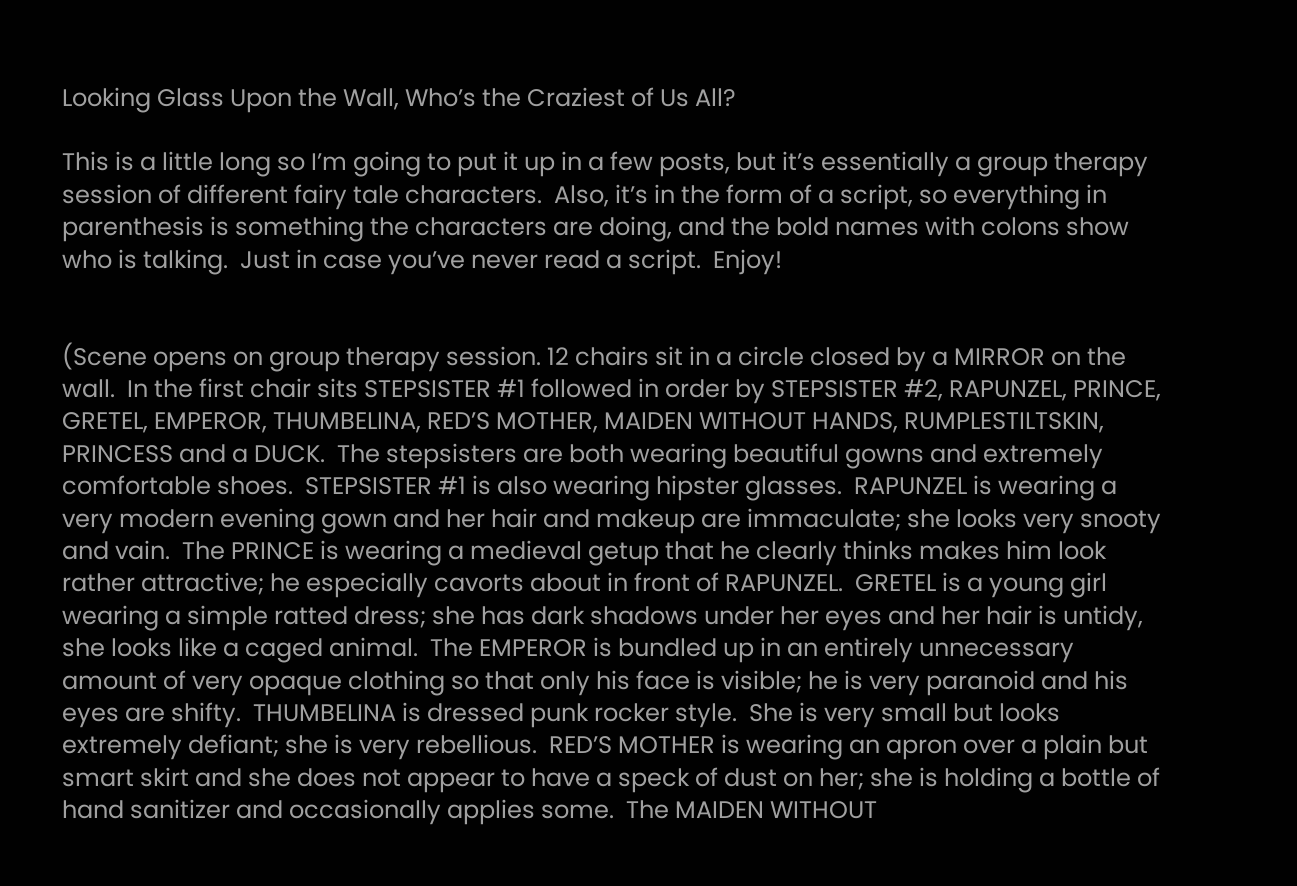Looking Glass Upon the Wall, Who’s the Craziest of Us All?

This is a little long so I’m going to put it up in a few posts, but it’s essentially a group therapy session of different fairy tale characters.  Also, it’s in the form of a script, so everything in parenthesis is something the characters are doing, and the bold names with colons show who is talking.  Just in case you’ve never read a script.  Enjoy!


(Scene opens on group therapy session. 12 chairs sit in a circle closed by a MIRROR on the wall.  In the first chair sits STEPSISTER #1 followed in order by STEPSISTER #2, RAPUNZEL, PRINCE, GRETEL, EMPEROR, THUMBELINA, RED’S MOTHER, MAIDEN WITHOUT HANDS, RUMPLESTILTSKIN, PRINCESS and a DUCK.  The stepsisters are both wearing beautiful gowns and extremely comfortable shoes.  STEPSISTER #1 is also wearing hipster glasses.  RAPUNZEL is wearing a very modern evening gown and her hair and makeup are immaculate; she looks very snooty and vain.  The PRINCE is wearing a medieval getup that he clearly thinks makes him look rather attractive; he especially cavorts about in front of RAPUNZEL.  GRETEL is a young girl wearing a simple ratted dress; she has dark shadows under her eyes and her hair is untidy, she looks like a caged animal.  The EMPEROR is bundled up in an entirely unnecessary amount of very opaque clothing so that only his face is visible; he is very paranoid and his eyes are shifty.  THUMBELINA is dressed punk rocker style.  She is very small but looks extremely defiant; she is very rebellious.  RED’S MOTHER is wearing an apron over a plain but smart skirt and she does not appear to have a speck of dust on her; she is holding a bottle of hand sanitizer and occasionally applies some.  The MAIDEN WITHOUT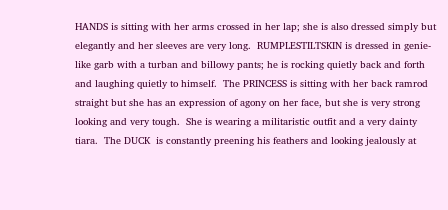HANDS is sitting with her arms crossed in her lap; she is also dressed simply but elegantly and her sleeves are very long.  RUMPLESTILTSKIN is dressed in genie-like garb with a turban and billowy pants; he is rocking quietly back and forth and laughing quietly to himself.  The PRINCESS is sitting with her back ramrod straight but she has an expression of agony on her face, but she is very strong looking and very tough.  She is wearing a militaristic outfit and a very dainty tiara.  The DUCK  is constantly preening his feathers and looking jealously at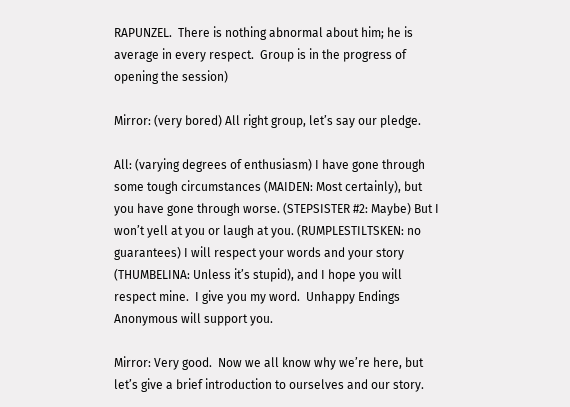RAPUNZEL.  There is nothing abnormal about him; he is average in every respect.  Group is in the progress of opening the session)

Mirror: (very bored) All right group, let’s say our pledge.

All: (varying degrees of enthusiasm) I have gone through some tough circumstances (MAIDEN: Most certainly), but you have gone through worse. (STEPSISTER #2: Maybe) But I won’t yell at you or laugh at you. (RUMPLESTILTSKEN: no guarantees) I will respect your words and your story (THUMBELINA: Unless it’s stupid), and I hope you will respect mine.  I give you my word.  Unhappy Endings Anonymous will support you.

Mirror: Very good.  Now we all know why we’re here, but let’s give a brief introduction to ourselves and our story.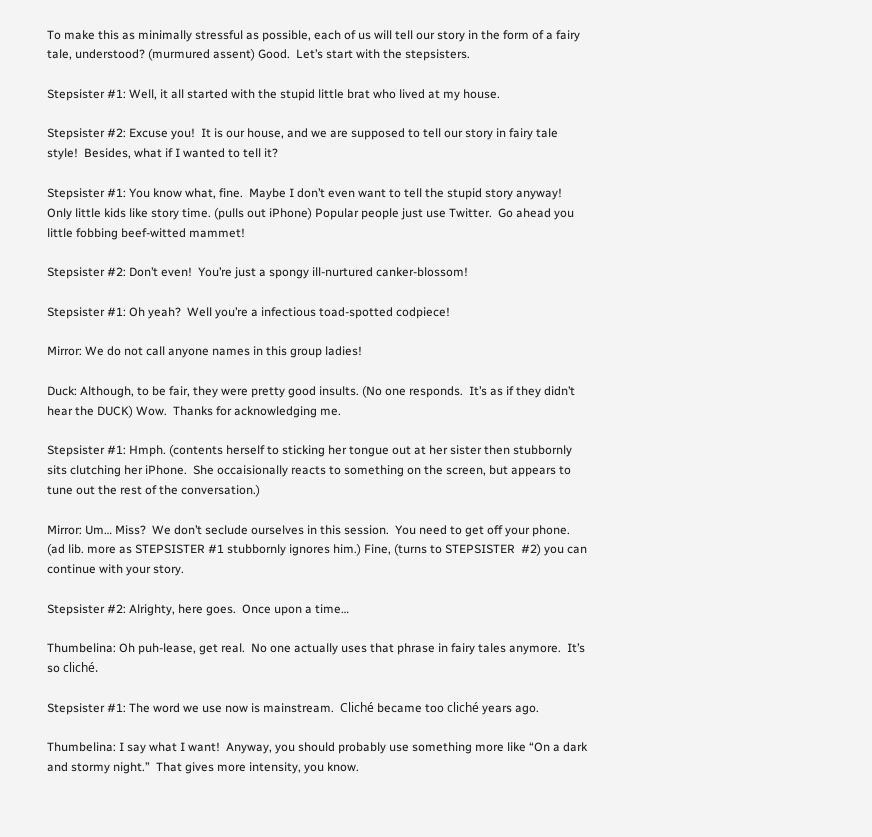To make this as minimally stressful as possible, each of us will tell our story in the form of a fairy tale, understood? (murmured assent) Good.  Let’s start with the stepsisters.

Stepsister #1: Well, it all started with the stupid little brat who lived at my house.

Stepsister #2: Excuse you!  It is our house, and we are supposed to tell our story in fairy tale style!  Besides, what if I wanted to tell it?

Stepsister #1: You know what, fine.  Maybe I don’t even want to tell the stupid story anyway!  Only little kids like story time. (pulls out iPhone) Popular people just use Twitter.  Go ahead you little fobbing beef-witted mammet!

Stepsister #2: Don’t even!  You’re just a spongy ill-nurtured canker-blossom!

Stepsister #1: Oh yeah?  Well you’re a infectious toad-spotted codpiece!

Mirror: We do not call anyone names in this group ladies!

Duck: Although, to be fair, they were pretty good insults. (No one responds.  It’s as if they didn’t hear the DUCK) Wow.  Thanks for acknowledging me.

Stepsister #1: Hmph. (contents herself to sticking her tongue out at her sister then stubbornly sits clutching her iPhone.  She occaisionally reacts to something on the screen, but appears to tune out the rest of the conversation.)

Mirror: Um… Miss?  We don’t seclude ourselves in this session.  You need to get off your phone. (ad lib. more as STEPSISTER #1 stubbornly ignores him.) Fine, (turns to STEPSISTER  #2) you can continue with your story.

Stepsister #2: Alrighty, here goes.  Once upon a time…

Thumbelina: Oh puh-lease, get real.  No one actually uses that phrase in fairy tales anymore.  It’s so cliché.

Stepsister #1: The word we use now is mainstream.  Cliché became too cliché years ago.

Thumbelina: I say what I want!  Anyway, you should probably use something more like “On a dark and stormy night.”  That gives more intensity, you know.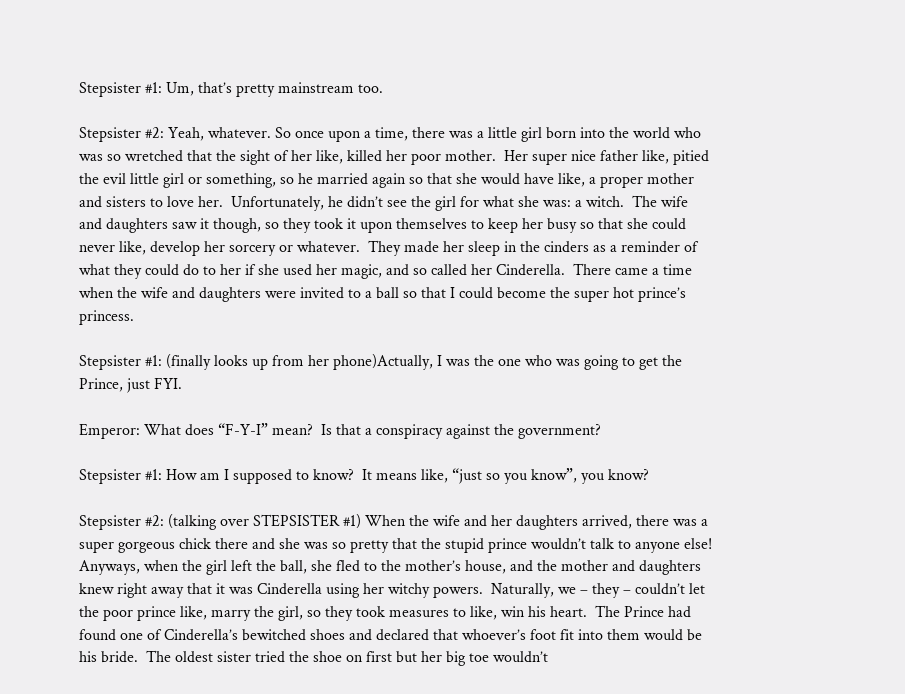Stepsister #1: Um, that’s pretty mainstream too.

Stepsister #2: Yeah, whatever. So once upon a time, there was a little girl born into the world who was so wretched that the sight of her like, killed her poor mother.  Her super nice father like, pitied the evil little girl or something, so he married again so that she would have like, a proper mother and sisters to love her.  Unfortunately, he didn’t see the girl for what she was: a witch.  The wife and daughters saw it though, so they took it upon themselves to keep her busy so that she could never like, develop her sorcery or whatever.  They made her sleep in the cinders as a reminder of what they could do to her if she used her magic, and so called her Cinderella.  There came a time when the wife and daughters were invited to a ball so that I could become the super hot prince’s princess.

Stepsister #1: (finally looks up from her phone)Actually, I was the one who was going to get the Prince, just FYI.

Emperor: What does “F-Y-I” mean?  Is that a conspiracy against the government?

Stepsister #1: How am I supposed to know?  It means like, “just so you know”, you know?

Stepsister #2: (talking over STEPSISTER #1) When the wife and her daughters arrived, there was a super gorgeous chick there and she was so pretty that the stupid prince wouldn’t talk to anyone else! Anyways, when the girl left the ball, she fled to the mother’s house, and the mother and daughters knew right away that it was Cinderella using her witchy powers.  Naturally, we – they – couldn’t let the poor prince like, marry the girl, so they took measures to like, win his heart.  The Prince had found one of Cinderella’s bewitched shoes and declared that whoever’s foot fit into them would be his bride.  The oldest sister tried the shoe on first but her big toe wouldn’t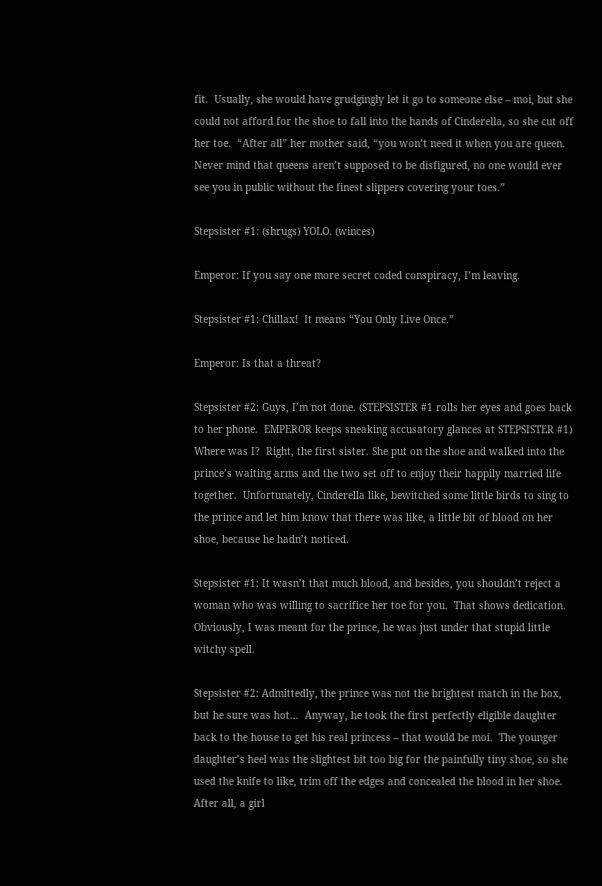fit.  Usually, she would have grudgingly let it go to someone else – moi, but she could not afford for the shoe to fall into the hands of Cinderella, so she cut off her toe.  “After all” her mother said, “you won’t need it when you are queen.  Never mind that queens aren’t supposed to be disfigured, no one would ever see you in public without the finest slippers covering your toes.”

Stepsister #1: (shrugs) YOLO. (winces)

Emperor: If you say one more secret coded conspiracy, I’m leaving.

Stepsister #1: Chillax!  It means “You Only Live Once.”

Emperor: Is that a threat?

Stepsister #2: Guys, I’m not done. (STEPSISTER #1 rolls her eyes and goes back to her phone.  EMPEROR keeps sneaking accusatory glances at STEPSISTER #1) Where was I?  Right, the first sister. She put on the shoe and walked into the prince’s waiting arms and the two set off to enjoy their happily married life together.  Unfortunately, Cinderella like, bewitched some little birds to sing to the prince and let him know that there was like, a little bit of blood on her shoe, because he hadn’t noticed.

Stepsister #1: It wasn’t that much blood, and besides, you shouldn’t reject a woman who was willing to sacrifice her toe for you.  That shows dedication.  Obviously, I was meant for the prince, he was just under that stupid little witchy spell.

Stepsister #2: Admittedly, the prince was not the brightest match in the box, but he sure was hot…  Anyway, he took the first perfectly eligible daughter back to the house to get his real princess – that would be moi.  The younger daughter’s heel was the slightest bit too big for the painfully tiny shoe, so she used the knife to like, trim off the edges and concealed the blood in her shoe.  After all, a girl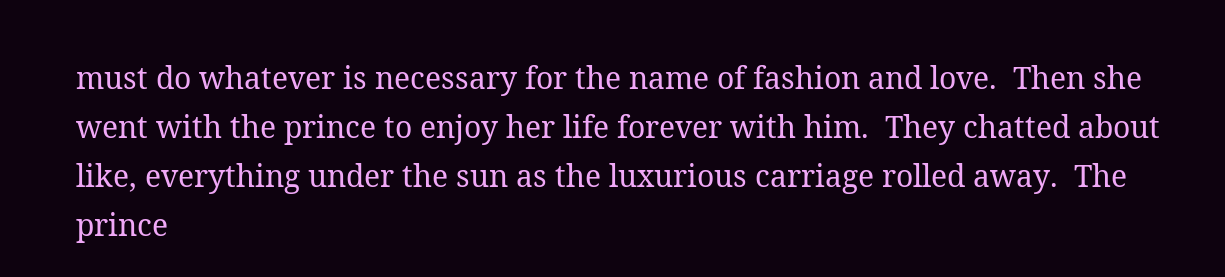must do whatever is necessary for the name of fashion and love.  Then she went with the prince to enjoy her life forever with him.  They chatted about like, everything under the sun as the luxurious carriage rolled away.  The prince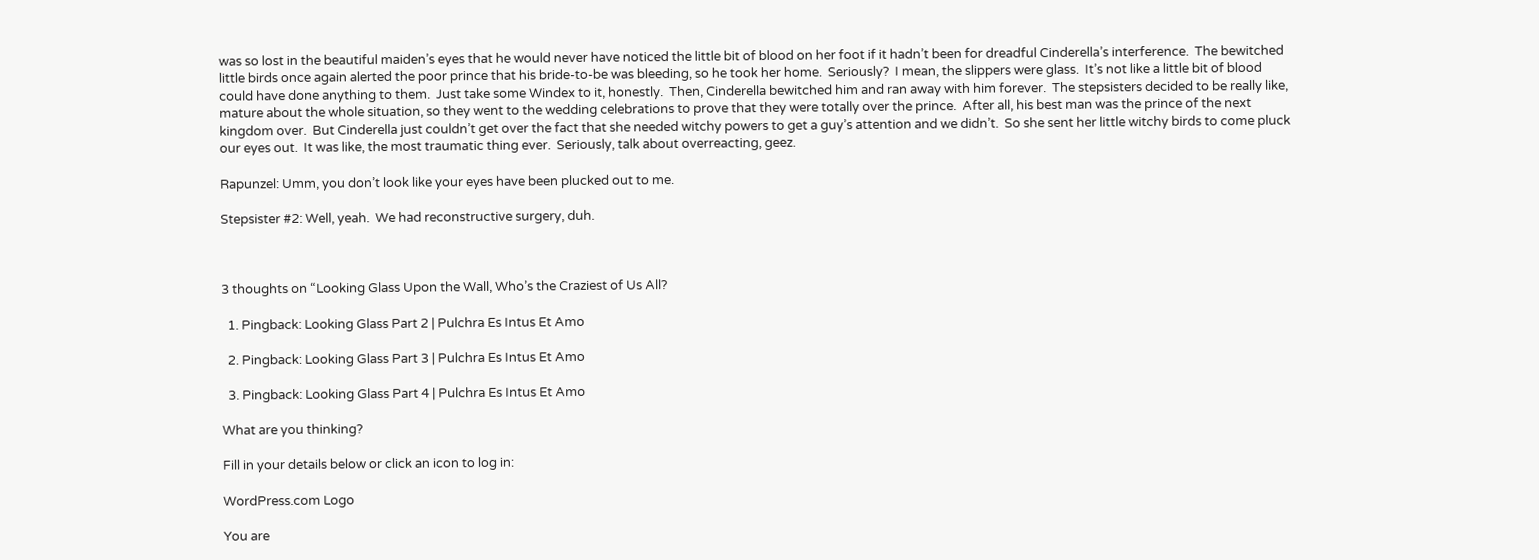was so lost in the beautiful maiden’s eyes that he would never have noticed the little bit of blood on her foot if it hadn’t been for dreadful Cinderella’s interference.  The bewitched little birds once again alerted the poor prince that his bride-to-be was bleeding, so he took her home.  Seriously?  I mean, the slippers were glass.  It’s not like a little bit of blood could have done anything to them.  Just take some Windex to it, honestly.  Then, Cinderella bewitched him and ran away with him forever.  The stepsisters decided to be really like, mature about the whole situation, so they went to the wedding celebrations to prove that they were totally over the prince.  After all, his best man was the prince of the next kingdom over.  But Cinderella just couldn’t get over the fact that she needed witchy powers to get a guy’s attention and we didn’t.  So she sent her little witchy birds to come pluck our eyes out.  It was like, the most traumatic thing ever.  Seriously, talk about overreacting, geez.

Rapunzel: Umm, you don’t look like your eyes have been plucked out to me.

Stepsister #2: Well, yeah.  We had reconstructive surgery, duh.



3 thoughts on “Looking Glass Upon the Wall, Who’s the Craziest of Us All?

  1. Pingback: Looking Glass Part 2 | Pulchra Es Intus Et Amo

  2. Pingback: Looking Glass Part 3 | Pulchra Es Intus Et Amo

  3. Pingback: Looking Glass Part 4 | Pulchra Es Intus Et Amo

What are you thinking?

Fill in your details below or click an icon to log in:

WordPress.com Logo

You are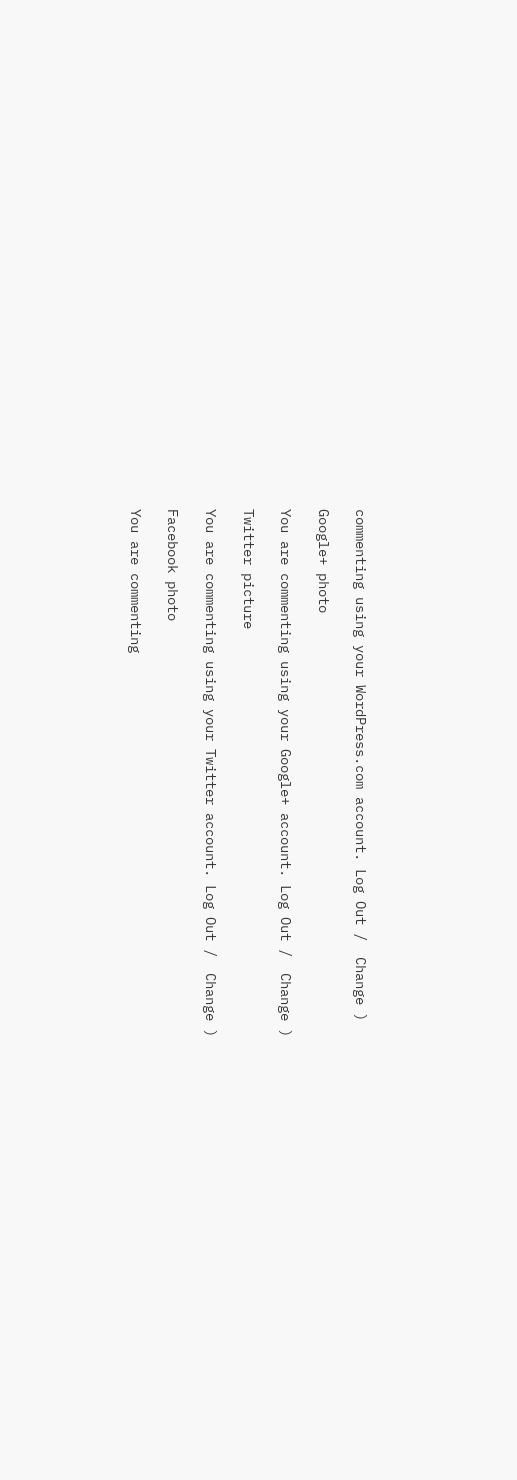commenting using your WordPress.com account. Log Out /  Change )

Google+ photo

You are commenting using your Google+ account. Log Out /  Change )

Twitter picture

You are commenting using your Twitter account. Log Out /  Change )

Facebook photo

You are commenting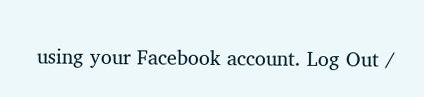using your Facebook account. Log Out /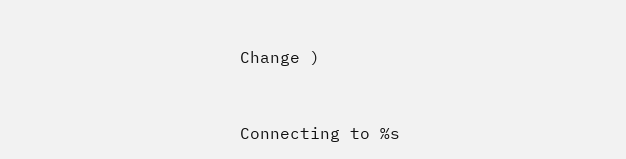Change )


Connecting to %s